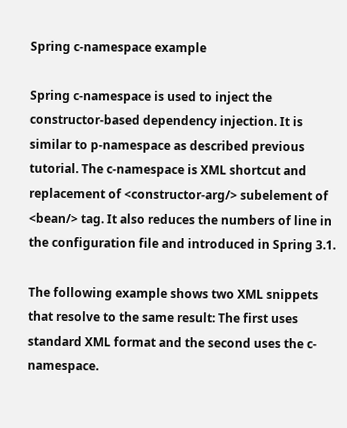Spring c-namespace example

Spring c-namespace is used to inject the constructor-based dependency injection. It is similar to p-namespace as described previous tutorial. The c-namespace is XML shortcut and replacement of <constructor-arg/> subelement of <bean/> tag. It also reduces the numbers of line in the configuration file and introduced in Spring 3.1.

The following example shows two XML snippets that resolve to the same result: The first uses standard XML format and the second uses the c-namespace.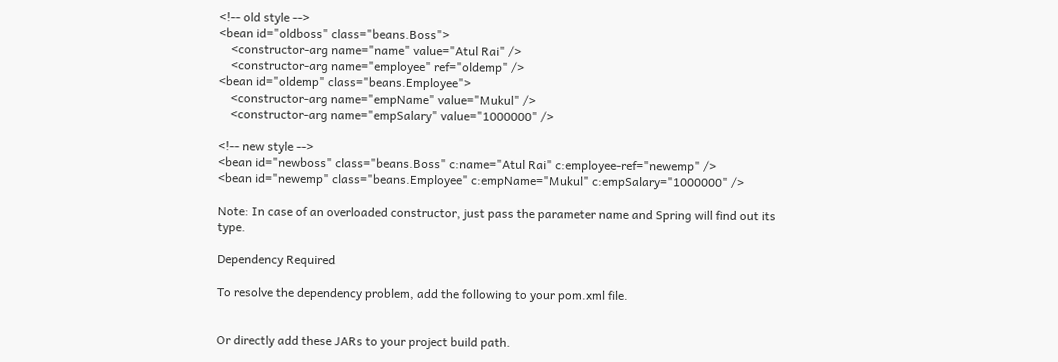<!-- old style -->
<bean id="oldboss" class="beans.Boss">
    <constructor-arg name="name" value="Atul Rai" />
    <constructor-arg name="employee" ref="oldemp" />
<bean id="oldemp" class="beans.Employee">
    <constructor-arg name="empName" value="Mukul" />
    <constructor-arg name="empSalary" value="1000000" />

<!-- new style -->
<bean id="newboss" class="beans.Boss" c:name="Atul Rai" c:employee-ref="newemp" />
<bean id="newemp" class="beans.Employee" c:empName="Mukul" c:empSalary="1000000" />

Note: In case of an overloaded constructor, just pass the parameter name and Spring will find out its type.

Dependency Required

To resolve the dependency problem, add the following to your pom.xml file.


Or directly add these JARs to your project build path.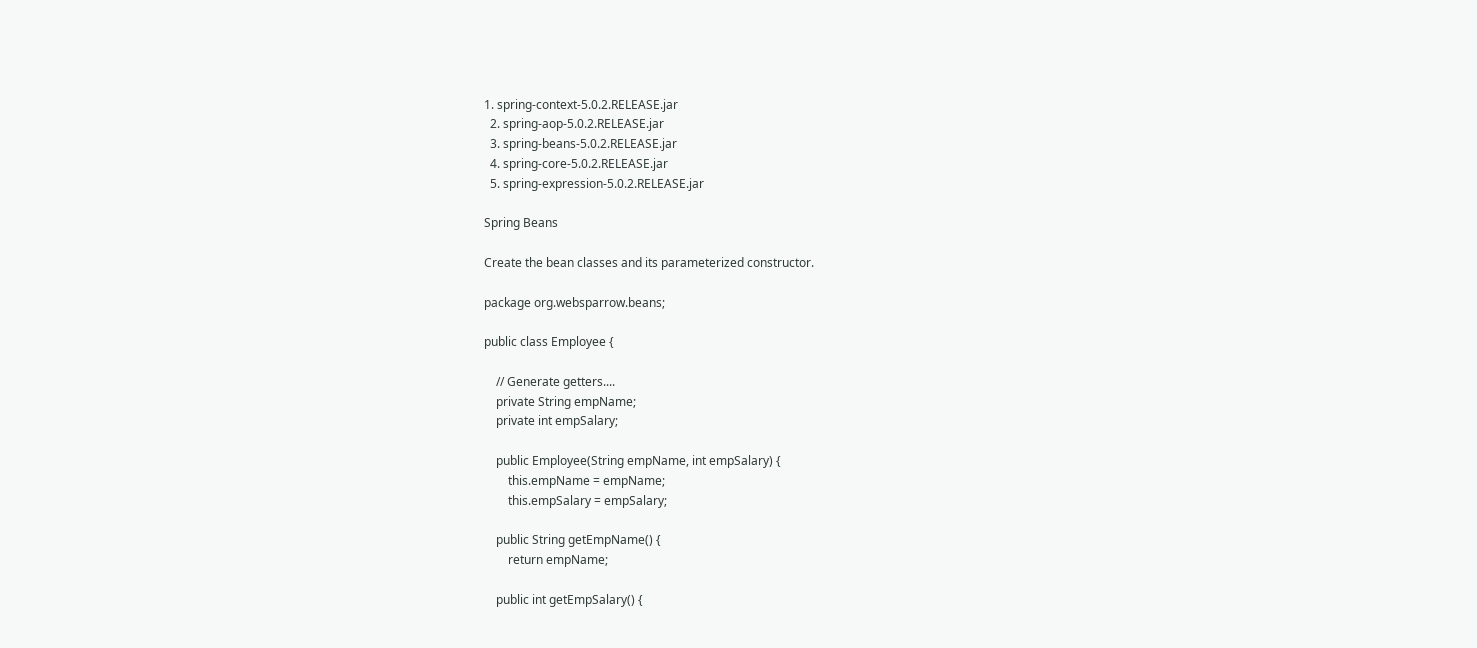1. spring-context-5.0.2.RELEASE.jar
  2. spring-aop-5.0.2.RELEASE.jar
  3. spring-beans-5.0.2.RELEASE.jar
  4. spring-core-5.0.2.RELEASE.jar
  5. spring-expression-5.0.2.RELEASE.jar

Spring Beans

Create the bean classes and its parameterized constructor.

package org.websparrow.beans;

public class Employee {

    // Generate getters....
    private String empName;
    private int empSalary;

    public Employee(String empName, int empSalary) {
        this.empName = empName;
        this.empSalary = empSalary;

    public String getEmpName() {
        return empName;

    public int getEmpSalary() {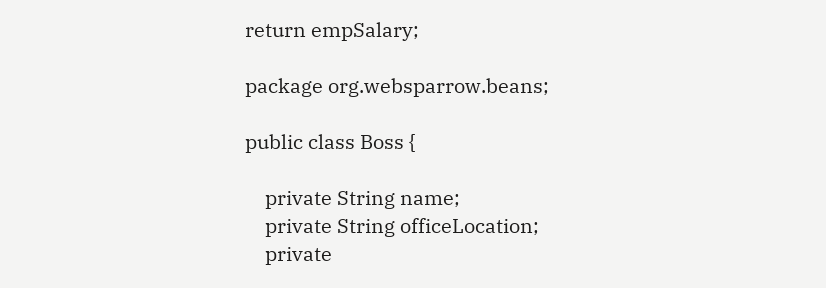return empSalary;

package org.websparrow.beans;

public class Boss {

    private String name;
    private String officeLocation;
    private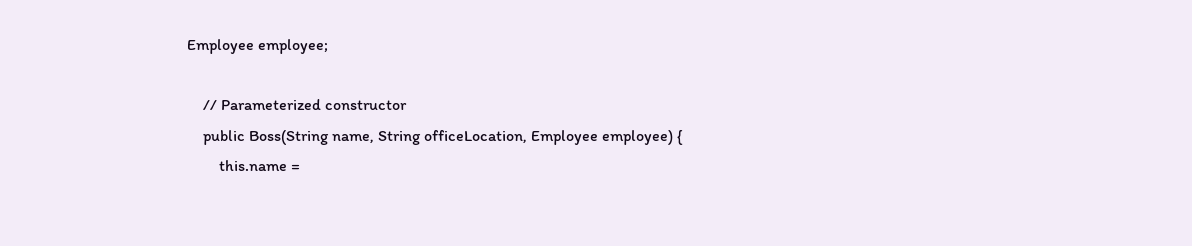Employee employee;

    // Parameterized constructor
    public Boss(String name, String officeLocation, Employee employee) {
        this.name =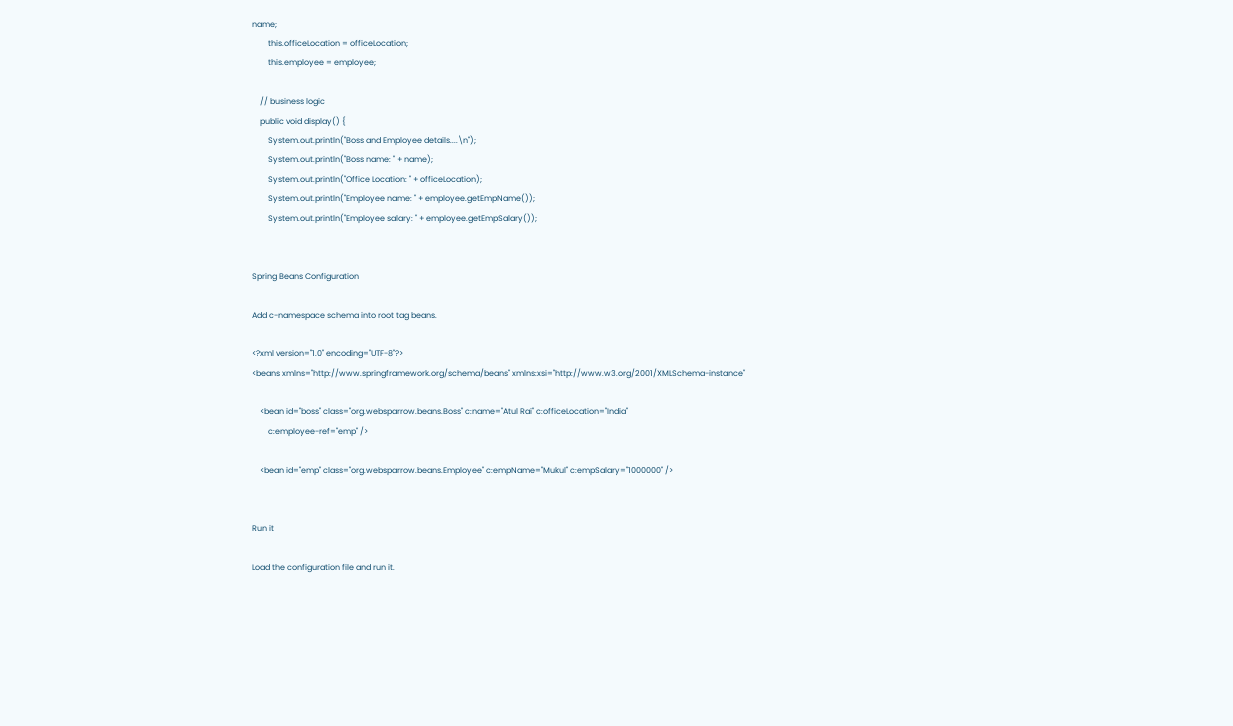name;
        this.officeLocation = officeLocation;
        this.employee = employee;

    // business logic
    public void display() {
        System.out.println("Boss and Employee details....\n");
        System.out.println("Boss name: " + name);
        System.out.println("Office Location: " + officeLocation);
        System.out.println("Employee name: " + employee.getEmpName());
        System.out.println("Employee salary: " + employee.getEmpSalary());


Spring Beans Configuration

Add c-namespace schema into root tag beans.

<?xml version="1.0" encoding="UTF-8"?>
<beans xmlns="http://www.springframework.org/schema/beans" xmlns:xsi="http://www.w3.org/2001/XMLSchema-instance"

    <bean id="boss" class="org.websparrow.beans.Boss" c:name="Atul Rai" c:officeLocation="India"
        c:employee-ref="emp" />

    <bean id="emp" class="org.websparrow.beans.Employee" c:empName="Mukul" c:empSalary="1000000" />


Run it

Load the configuration file and run it.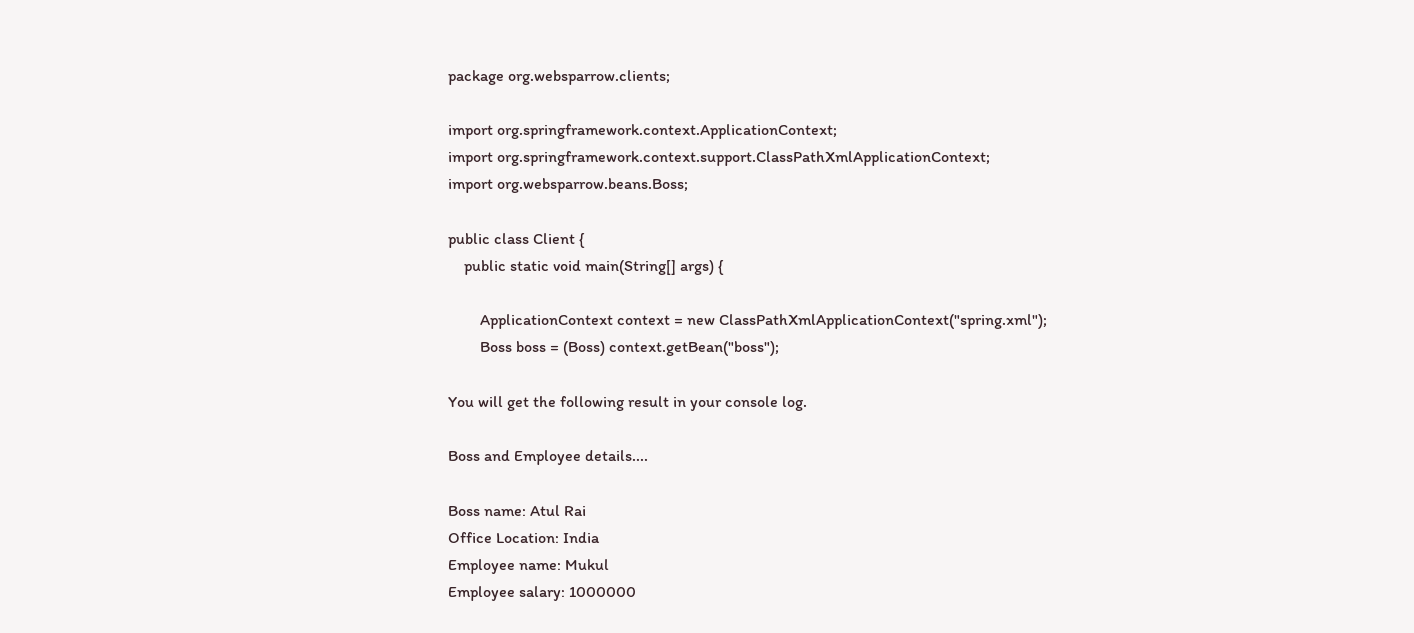package org.websparrow.clients;

import org.springframework.context.ApplicationContext;
import org.springframework.context.support.ClassPathXmlApplicationContext;
import org.websparrow.beans.Boss;

public class Client {
    public static void main(String[] args) {

        ApplicationContext context = new ClassPathXmlApplicationContext("spring.xml");
        Boss boss = (Boss) context.getBean("boss");

You will get the following result in your console log.

Boss and Employee details....

Boss name: Atul Rai
Office Location: India
Employee name: Mukul
Employee salary: 1000000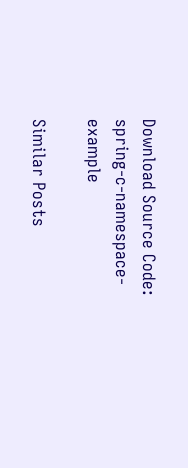Download Source Code: spring-c-namespace-example

Similar Posts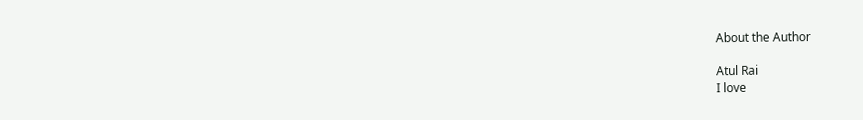About the Author

Atul Rai
I love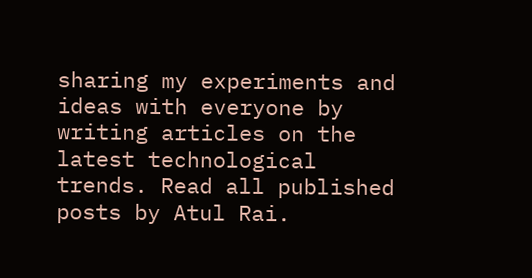sharing my experiments and ideas with everyone by writing articles on the latest technological trends. Read all published posts by Atul Rai.